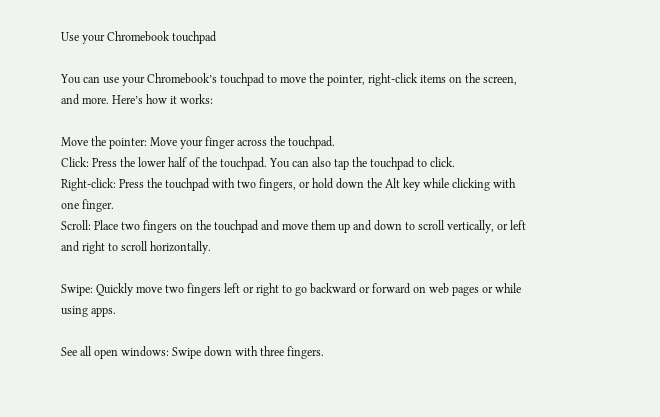Use your Chromebook touchpad

You can use your Chromebook’s touchpad to move the pointer, right-click items on the screen, and more. Here’s how it works:

Move the pointer: Move your finger across the touchpad.
Click: Press the lower half of the touchpad. You can also tap the touchpad to click.
Right-click: Press the touchpad with two fingers, or hold down the Alt key while clicking with one finger.
Scroll: Place two fingers on the touchpad and move them up and down to scroll vertically, or left and right to scroll horizontally.

Swipe: Quickly move two fingers left or right to go backward or forward on web pages or while using apps.

See all open windows: Swipe down with three fingers.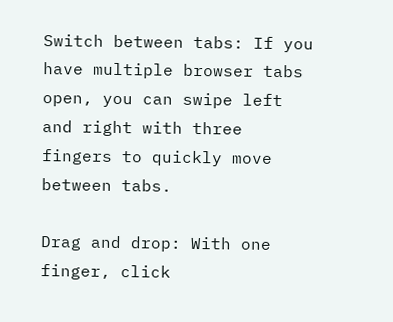Switch between tabs: If you have multiple browser tabs open, you can swipe left and right with three fingers to quickly move between tabs.

Drag and drop: With one finger, click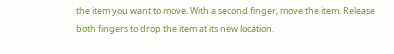the item you want to move. With a second finger, move the item. Release both fingers to drop the item at its new location.